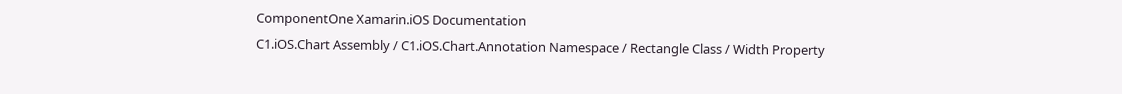ComponentOne Xamarin.iOS Documentation
C1.iOS.Chart Assembly / C1.iOS.Chart.Annotation Namespace / Rectangle Class / Width Property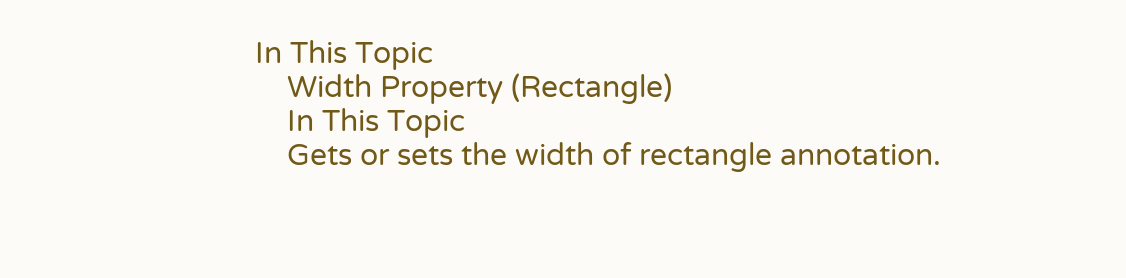In This Topic
    Width Property (Rectangle)
    In This Topic
    Gets or sets the width of rectangle annotation.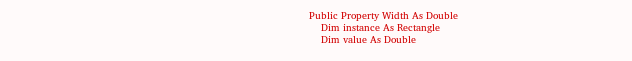Public Property Width As Double
    Dim instance As Rectangle
    Dim value As Double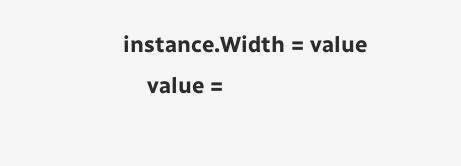instance.Width = value
    value =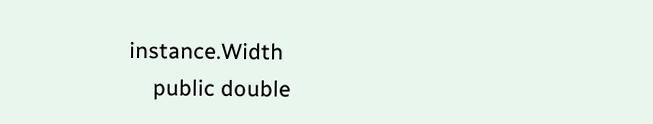instance.Width
    public double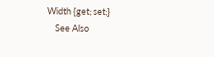Width {get; set;}
    See Also